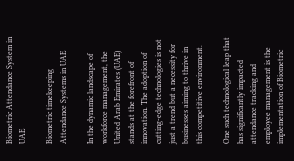Biometric Attendance System in UAE

Biometric timekeeping Attendance Systems in UAE

In the dynamic landscape of workforce management, the United Arab Emirates (UAE) stands at the forefront of innovation. The adoption of cutting-edge technologies is not just a trend but a necessity for businesses aiming to thrive in this competitive environment.

One such technological leap that has significantly impacted attendance tracking and employee management is the implementation of Biometric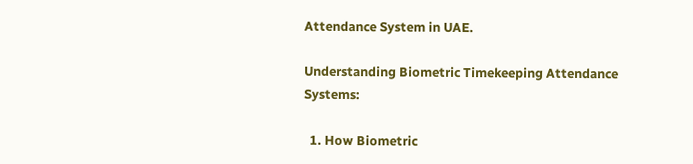Attendance System in UAE.

Understanding Biometric Timekeeping Attendance Systems:

  1. How Biometric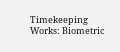Timekeeping Works: Biometric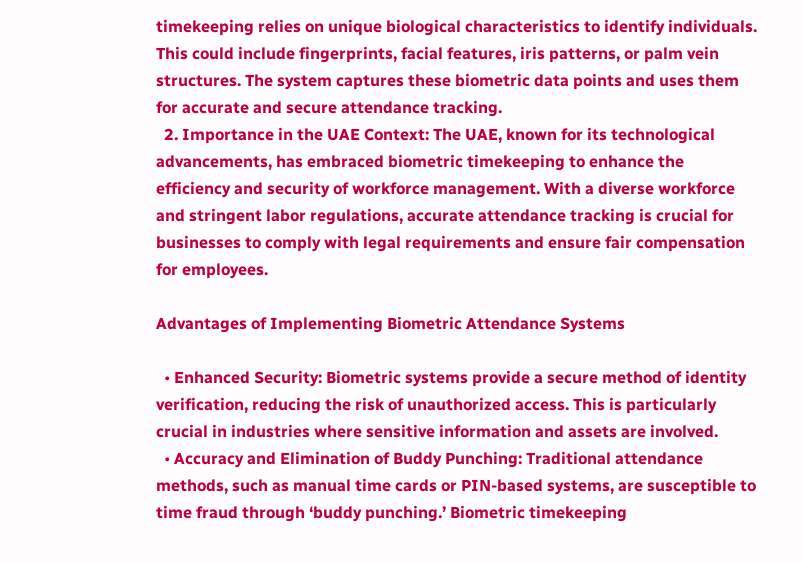timekeeping relies on unique biological characteristics to identify individuals. This could include fingerprints, facial features, iris patterns, or palm vein structures. The system captures these biometric data points and uses them for accurate and secure attendance tracking.
  2. Importance in the UAE Context: The UAE, known for its technological advancements, has embraced biometric timekeeping to enhance the efficiency and security of workforce management. With a diverse workforce and stringent labor regulations, accurate attendance tracking is crucial for businesses to comply with legal requirements and ensure fair compensation for employees.

Advantages of Implementing Biometric Attendance Systems

  • Enhanced Security: Biometric systems provide a secure method of identity verification, reducing the risk of unauthorized access. This is particularly crucial in industries where sensitive information and assets are involved.
  • Accuracy and Elimination of Buddy Punching: Traditional attendance methods, such as manual time cards or PIN-based systems, are susceptible to time fraud through ‘buddy punching.’ Biometric timekeeping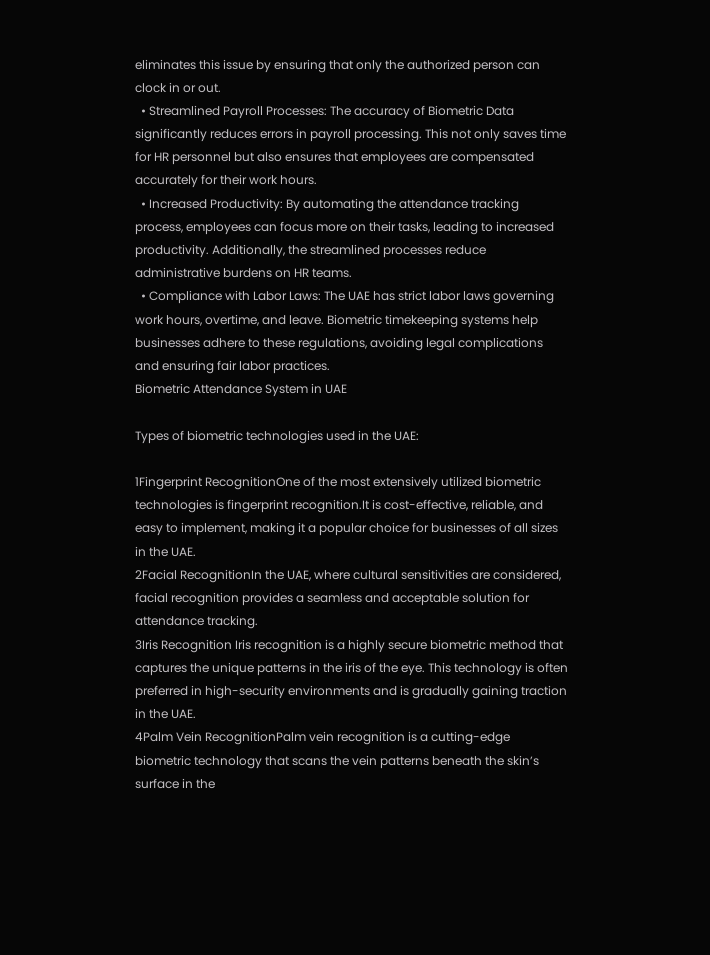eliminates this issue by ensuring that only the authorized person can clock in or out.
  • Streamlined Payroll Processes: The accuracy of Biometric Data significantly reduces errors in payroll processing. This not only saves time for HR personnel but also ensures that employees are compensated accurately for their work hours.
  • Increased Productivity: By automating the attendance tracking process, employees can focus more on their tasks, leading to increased productivity. Additionally, the streamlined processes reduce administrative burdens on HR teams.
  • Compliance with Labor Laws: The UAE has strict labor laws governing work hours, overtime, and leave. Biometric timekeeping systems help businesses adhere to these regulations, avoiding legal complications and ensuring fair labor practices.
Biometric Attendance System in UAE

Types of biometric technologies used in the UAE:

1Fingerprint RecognitionOne of the most extensively utilized biometric technologies is fingerprint recognition.It is cost-effective, reliable, and easy to implement, making it a popular choice for businesses of all sizes in the UAE.
2Facial RecognitionIn the UAE, where cultural sensitivities are considered, facial recognition provides a seamless and acceptable solution for attendance tracking.
3Iris Recognition Iris recognition is a highly secure biometric method that captures the unique patterns in the iris of the eye. This technology is often preferred in high-security environments and is gradually gaining traction in the UAE.
4Palm Vein RecognitionPalm vein recognition is a cutting-edge biometric technology that scans the vein patterns beneath the skin’s surface in the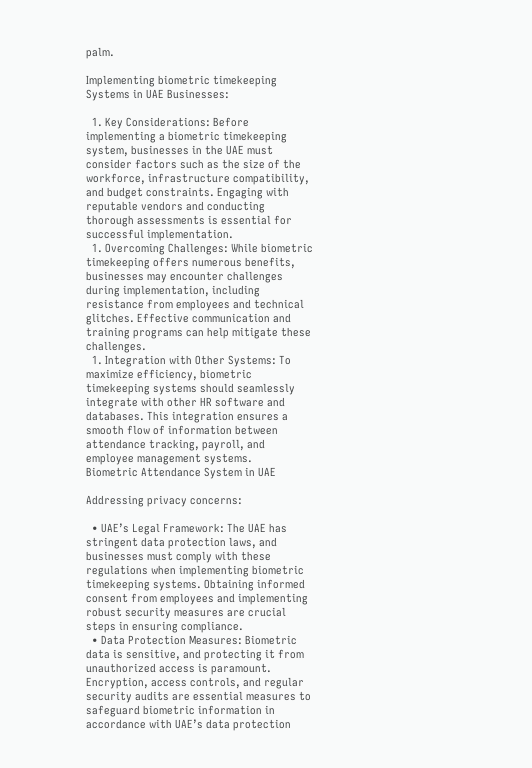palm.

Implementing biometric timekeeping Systems in UAE Businesses:

  1. Key Considerations: Before implementing a biometric timekeeping system, businesses in the UAE must consider factors such as the size of the workforce, infrastructure compatibility, and budget constraints. Engaging with reputable vendors and conducting thorough assessments is essential for successful implementation.
  1. Overcoming Challenges: While biometric timekeeping offers numerous benefits, businesses may encounter challenges during implementation, including resistance from employees and technical glitches. Effective communication and training programs can help mitigate these challenges.
  1. Integration with Other Systems: To maximize efficiency, biometric timekeeping systems should seamlessly integrate with other HR software and databases. This integration ensures a smooth flow of information between attendance tracking, payroll, and employee management systems.
Biometric Attendance System in UAE

Addressing privacy concerns:

  • UAE’s Legal Framework: The UAE has stringent data protection laws, and businesses must comply with these regulations when implementing biometric timekeeping systems. Obtaining informed consent from employees and implementing robust security measures are crucial steps in ensuring compliance.
  • Data Protection Measures: Biometric data is sensitive, and protecting it from unauthorized access is paramount. Encryption, access controls, and regular security audits are essential measures to safeguard biometric information in accordance with UAE’s data protection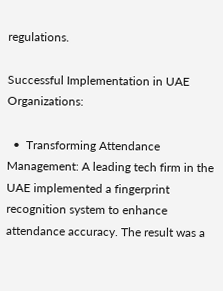regulations.

Successful Implementation in UAE Organizations:

  •  Transforming Attendance Management: A leading tech firm in the UAE implemented a fingerprint recognition system to enhance attendance accuracy. The result was a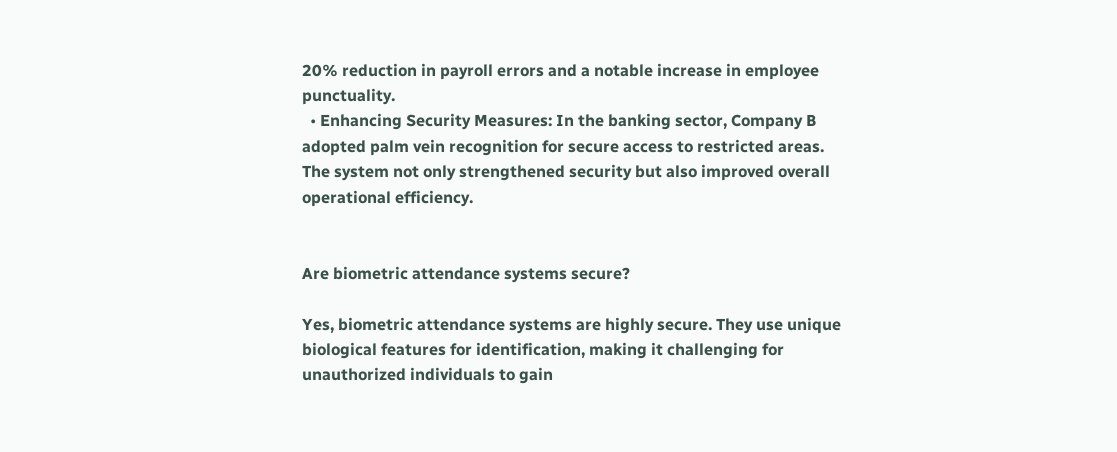20% reduction in payroll errors and a notable increase in employee punctuality.
  • Enhancing Security Measures: In the banking sector, Company B adopted palm vein recognition for secure access to restricted areas. The system not only strengthened security but also improved overall operational efficiency.


Are biometric attendance systems secure?

Yes, biometric attendance systems are highly secure. They use unique biological features for identification, making it challenging for unauthorized individuals to gain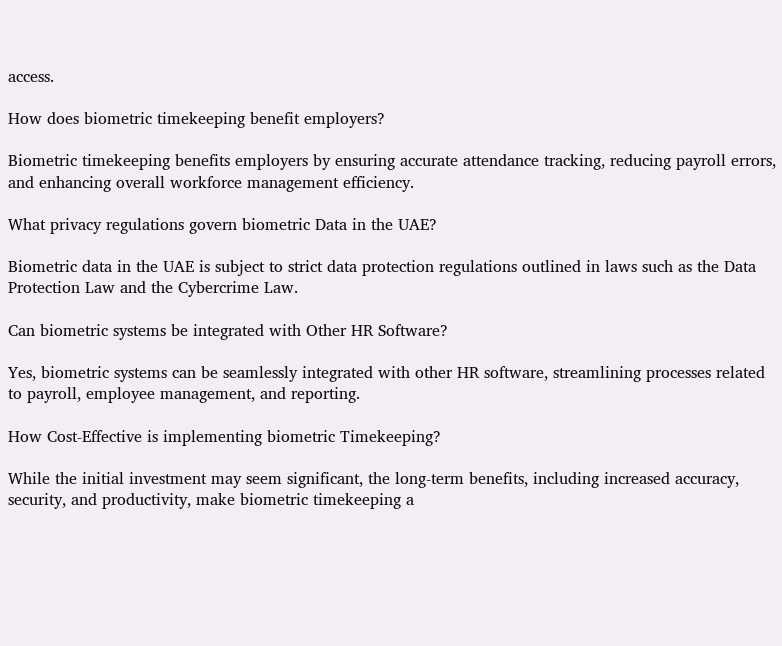access.

How does biometric timekeeping benefit employers?

Biometric timekeeping benefits employers by ensuring accurate attendance tracking, reducing payroll errors, and enhancing overall workforce management efficiency.

What privacy regulations govern biometric Data in the UAE?

Biometric data in the UAE is subject to strict data protection regulations outlined in laws such as the Data Protection Law and the Cybercrime Law.

Can biometric systems be integrated with Other HR Software?

Yes, biometric systems can be seamlessly integrated with other HR software, streamlining processes related to payroll, employee management, and reporting.

How Cost-Effective is implementing biometric Timekeeping?

While the initial investment may seem significant, the long-term benefits, including increased accuracy, security, and productivity, make biometric timekeeping a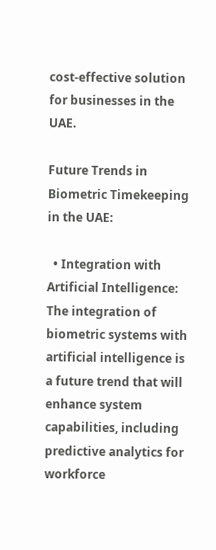cost-effective solution for businesses in the UAE.

Future Trends in Biometric Timekeeping in the UAE:

  • Integration with Artificial Intelligence: The integration of biometric systems with artificial intelligence is a future trend that will enhance system capabilities, including predictive analytics for workforce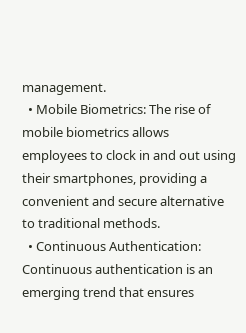management.
  • Mobile Biometrics: The rise of mobile biometrics allows employees to clock in and out using their smartphones, providing a convenient and secure alternative to traditional methods.
  • Continuous Authentication: Continuous authentication is an emerging trend that ensures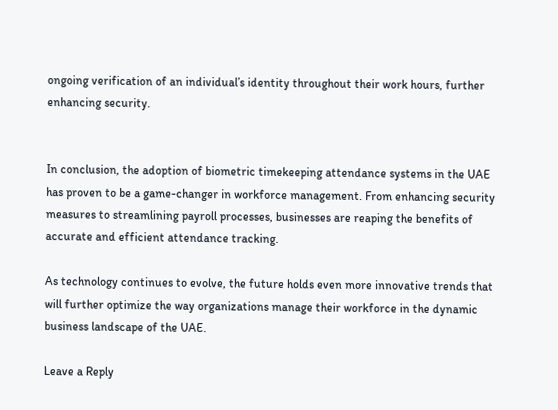ongoing verification of an individual’s identity throughout their work hours, further enhancing security.


In conclusion, the adoption of biometric timekeeping attendance systems in the UAE has proven to be a game-changer in workforce management. From enhancing security measures to streamlining payroll processes, businesses are reaping the benefits of accurate and efficient attendance tracking.

As technology continues to evolve, the future holds even more innovative trends that will further optimize the way organizations manage their workforce in the dynamic business landscape of the UAE.

Leave a Reply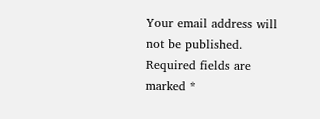Your email address will not be published. Required fields are marked *